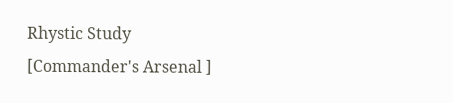Rhystic Study
[Commander's Arsenal ]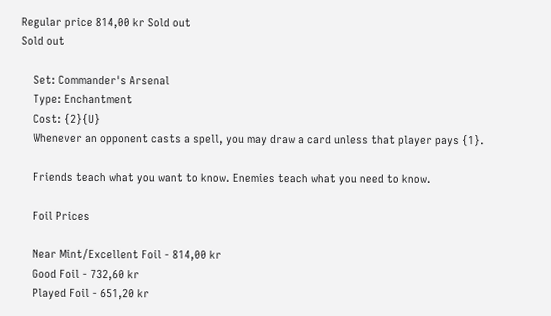Regular price 814,00 kr Sold out
Sold out

    Set: Commander's Arsenal
    Type: Enchantment
    Cost: {2}{U}
    Whenever an opponent casts a spell, you may draw a card unless that player pays {1}.

    Friends teach what you want to know. Enemies teach what you need to know.

    Foil Prices

    Near Mint/Excellent Foil - 814,00 kr
    Good Foil - 732,60 kr
    Played Foil - 651,20 kr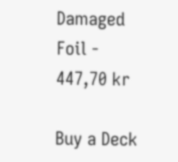Damaged Foil - 447,70 kr

Buy a Deck